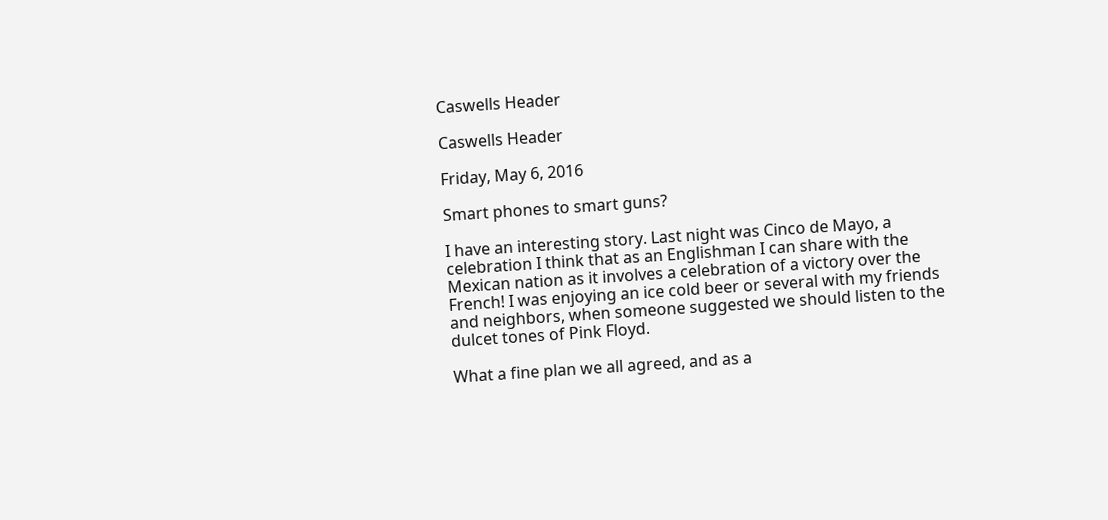Caswells Header

Caswells Header

Friday, May 6, 2016

Smart phones to smart guns?

I have an interesting story. Last night was Cinco de Mayo, a celebration I think that as an Englishman I can share with the Mexican nation as it involves a celebration of a victory over the French! I was enjoying an ice cold beer or several with my friends and neighbors, when someone suggested we should listen to the dulcet tones of Pink Floyd.

What a fine plan we all agreed, and as a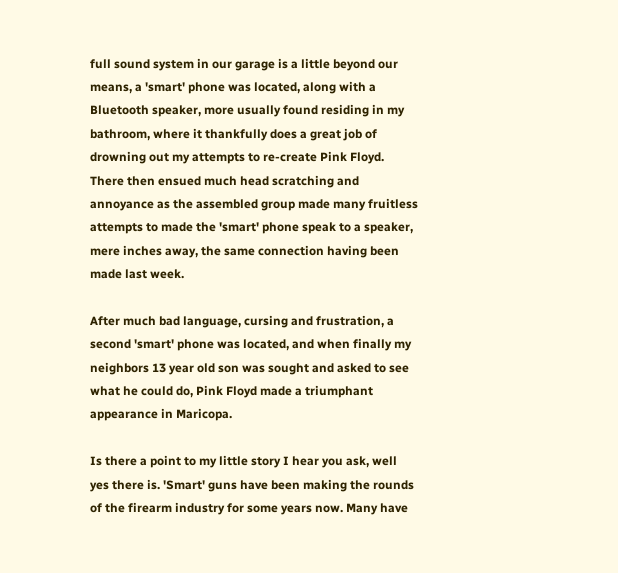full sound system in our garage is a little beyond our means, a 'smart' phone was located, along with a Bluetooth speaker, more usually found residing in my bathroom, where it thankfully does a great job of drowning out my attempts to re-create Pink Floyd. There then ensued much head scratching and annoyance as the assembled group made many fruitless attempts to made the 'smart' phone speak to a speaker, mere inches away, the same connection having been made last week.

After much bad language, cursing and frustration, a second 'smart' phone was located, and when finally my neighbors 13 year old son was sought and asked to see what he could do, Pink Floyd made a triumphant appearance in Maricopa.

Is there a point to my little story I hear you ask, well yes there is. 'Smart' guns have been making the rounds of the firearm industry for some years now. Many have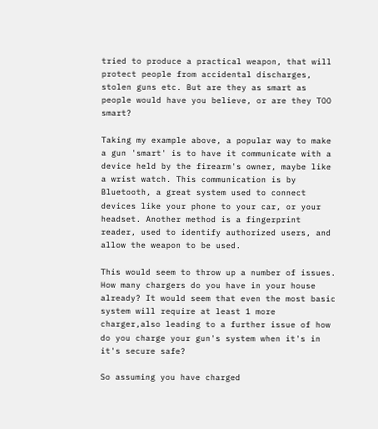tried to produce a practical weapon, that will protect people from accidental discharges, stolen guns etc. But are they as smart as people would have you believe, or are they TOO smart?

Taking my example above, a popular way to make a gun 'smart' is to have it communicate with a device held by the firearm's owner, maybe like a wrist watch. This communication is by Bluetooth, a great system used to connect devices like your phone to your car, or your headset. Another method is a fingerprint reader, used to identify authorized users, and allow the weapon to be used.

This would seem to throw up a number of issues. How many chargers do you have in your house already? It would seem that even the most basic system will require at least 1 more charger,also leading to a further issue of how do you charge your gun's system when it's in it's secure safe?

So assuming you have charged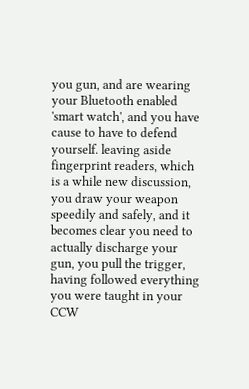you gun, and are wearing your Bluetooth enabled 'smart watch', and you have cause to have to defend yourself. leaving aside fingerprint readers, which is a while new discussion, you draw your weapon speedily and safely, and it becomes clear you need to actually discharge your gun, you pull the trigger, having followed everything you were taught in your CCW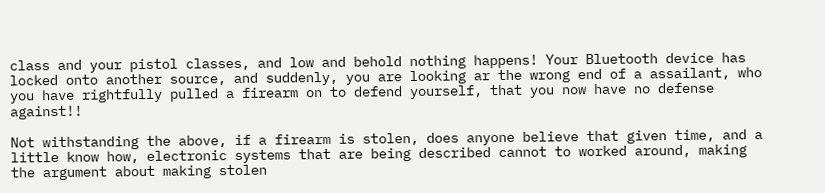class and your pistol classes, and low and behold nothing happens! Your Bluetooth device has locked onto another source, and suddenly, you are looking ar the wrong end of a assailant, who you have rightfully pulled a firearm on to defend yourself, that you now have no defense against!!

Not withstanding the above, if a firearm is stolen, does anyone believe that given time, and a little know how, electronic systems that are being described cannot to worked around, making the argument about making stolen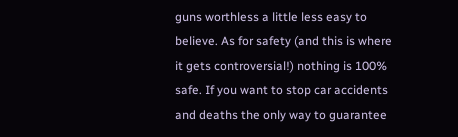guns worthless a little less easy to believe. As for safety (and this is where it gets controversial!) nothing is 100% safe. If you want to stop car accidents and deaths the only way to guarantee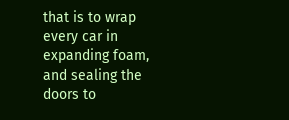that is to wrap every car in expanding foam, and sealing the doors to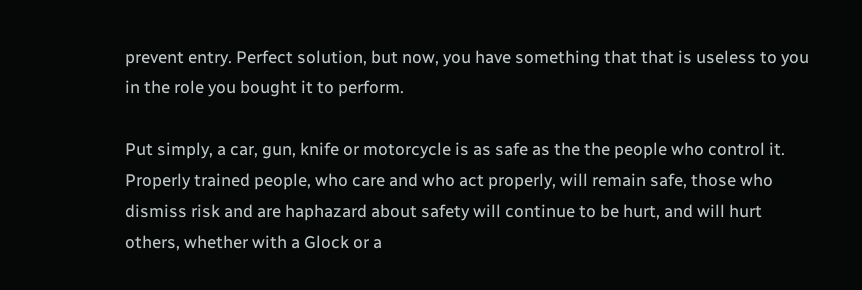prevent entry. Perfect solution, but now, you have something that that is useless to you in the role you bought it to perform.

Put simply, a car, gun, knife or motorcycle is as safe as the the people who control it. Properly trained people, who care and who act properly, will remain safe, those who dismiss risk and are haphazard about safety will continue to be hurt, and will hurt others, whether with a Glock or a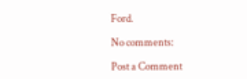Ford.

No comments:

Post a Comment